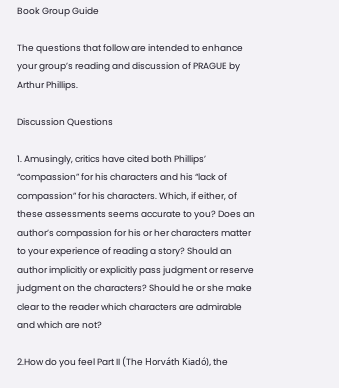Book Group Guide

The questions that follow are intended to enhance your group’s reading and discussion of PRAGUE by Arthur Phillips.

Discussion Questions

1. Amusingly, critics have cited both Phillips’ “compassion” for his characters and his “lack of compassion” for his characters. Which, if either, of these assessments seems accurate to you? Does an author’s compassion for his or her characters matter to your experience of reading a story? Should an author implicitly or explicitly pass judgment or reserve judgment on the characters? Should he or she make clear to the reader which characters are admirable and which are not?

2.How do you feel Part II (The Horváth Kiadó), the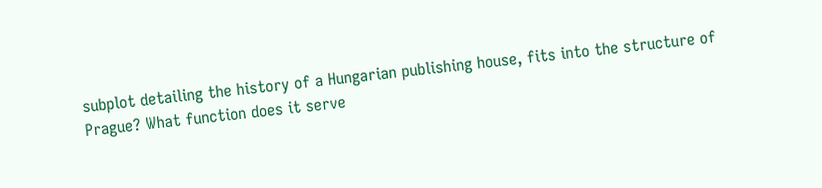subplot detailing the history of a Hungarian publishing house, fits into the structure of Prague? What function does it serve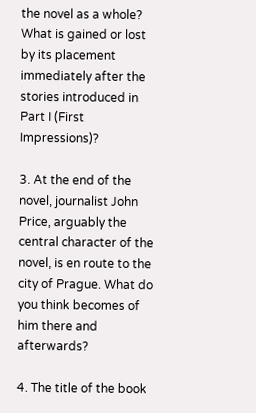the novel as a whole? What is gained or lost by its placement immediately after the stories introduced in Part I (First Impressions)?

3. At the end of the novel, journalist John Price, arguably the central character of the novel, is en route to the city of Prague. What do you think becomes of him there and afterwards?

4. The title of the book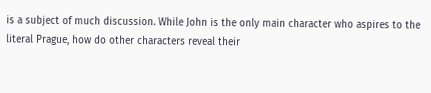is a subject of much discussion. While John is the only main character who aspires to the literal Prague, how do other characters reveal their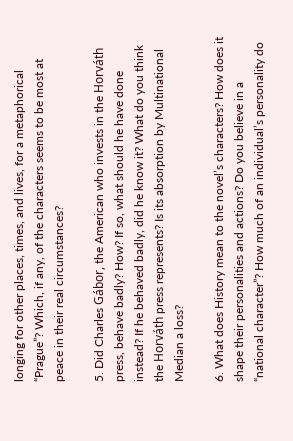longing for other places, times, and lives, for a metaphorical “Prague”? Which, if any, of the characters seems to be most at peace in their real circumstances?

5. Did Charles Gábor, the American who invests in the Horváth press, behave badly? How? If so, what should he have done instead? If he behaved badly, did he know it? What do you think the Horváth press represents? Is its absorption by Multinational Median a loss?

6. What does History mean to the novel’s characters? How does it shape their personalities and actions? Do you believe in a “national character”? How much of an individual’s personality do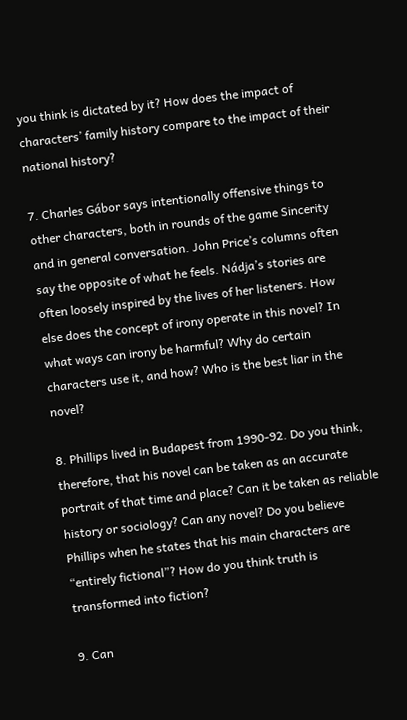you think is dictated by it? How does the impact of characters’ family history compare to the impact of their national history?

7. Charles Gábor says intentionally offensive things to other characters, both in rounds of the game Sincerity and in general conversation. John Price’s columns often say the opposite of what he feels. Nádja’s stories are often loosely inspired by the lives of her listeners. How else does the concept of irony operate in this novel? In what ways can irony be harmful? Why do certain characters use it, and how? Who is the best liar in the novel?

8. Phillips lived in Budapest from 1990-92. Do you think, therefore, that his novel can be taken as an accurate portrait of that time and place? Can it be taken as reliable history or sociology? Can any novel? Do you believe Phillips when he states that his main characters are “entirely fictional”? How do you think truth is transformed into fiction?

9. Can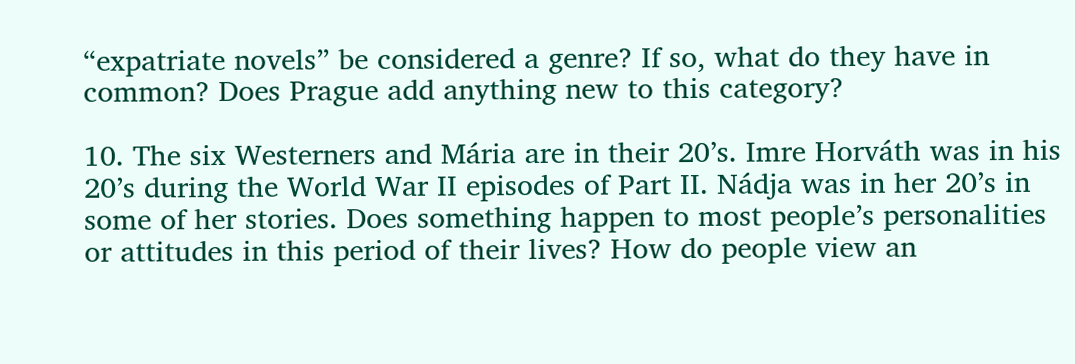“expatriate novels” be considered a genre? If so, what do they have in common? Does Prague add anything new to this category?

10. The six Westerners and Mária are in their 20’s. Imre Horváth was in his 20’s during the World War II episodes of Part II. Nádja was in her 20’s in some of her stories. Does something happen to most people’s personalities or attitudes in this period of their lives? How do people view an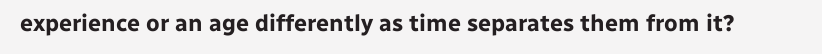experience or an age differently as time separates them from it?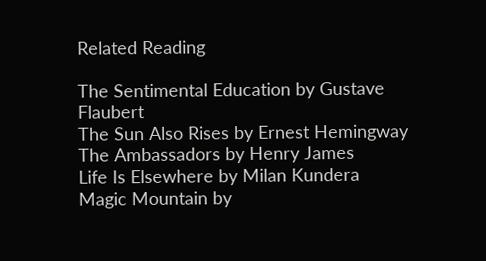Related Reading

The Sentimental Education by Gustave Flaubert
The Sun Also Rises by Ernest Hemingway
The Ambassadors by Henry James
Life Is Elsewhere by Milan Kundera
Magic Mountain by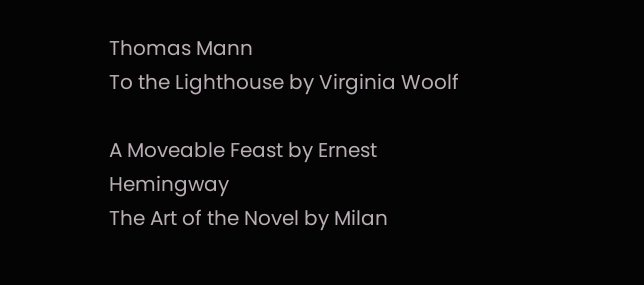Thomas Mann
To the Lighthouse by Virginia Woolf

A Moveable Feast by Ernest Hemingway
The Art of the Novel by Milan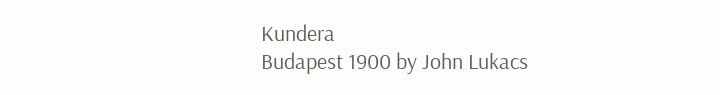Kundera
Budapest 1900 by John Lukacs